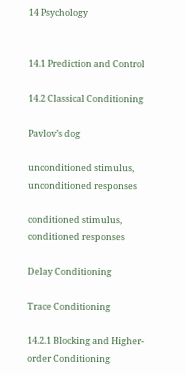14 Psychology


14.1 Prediction and Control

14.2 Classical Conditioning

Pavlov’s dog

unconditioned stimulus, unconditioned responses

conditioned stimulus, conditioned responses

Delay Conditioning

Trace Conditioning

14.2.1 Blocking and Higher-order Conditioning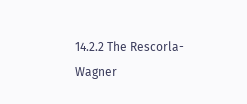14.2.2 The Rescorla-Wagner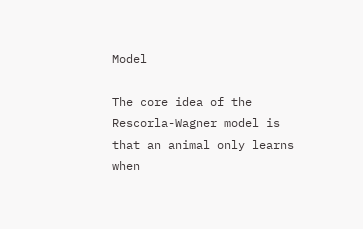Model

The core idea of the Rescorla-Wagner model is that an animal only learns when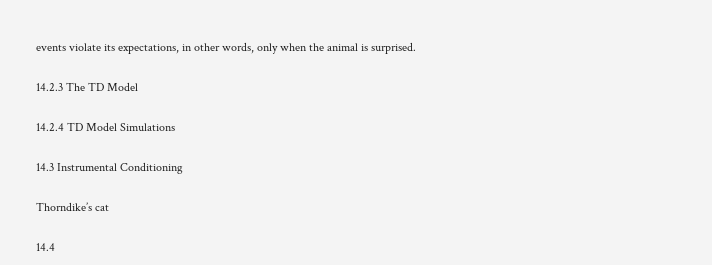events violate its expectations, in other words, only when the animal is surprised.

14.2.3 The TD Model

14.2.4 TD Model Simulations

14.3 Instrumental Conditioning

Thorndike’s cat

14.4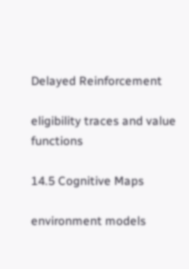Delayed Reinforcement

eligibility traces and value functions

14.5 Cognitive Maps

environment models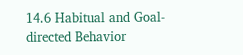14.6 Habitual and Goal-directed Behavior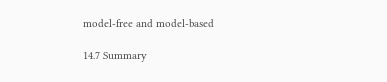model-free and model-based

14.7 Summary